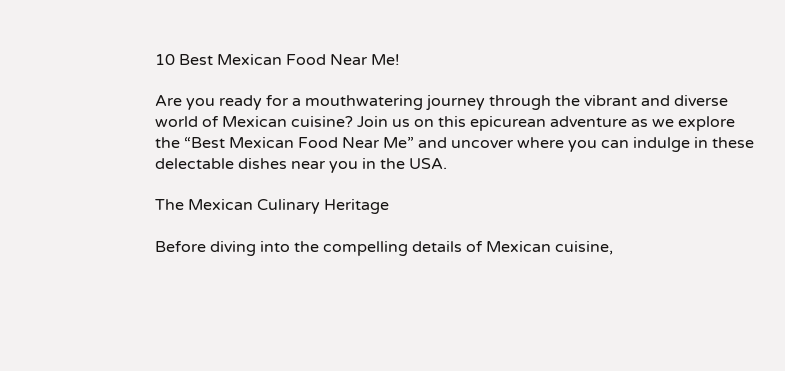10 Best Mexican Food Near Me!

Are you ready for a mouthwatering journey through the vibrant and diverse world of Mexican cuisine? Join us on this epicurean adventure as we explore the “Best Mexican Food Near Me” and uncover where you can indulge in these delectable dishes near you in the USA.

The Mexican Culinary Heritage

Before diving into the compelling details of Mexican cuisine,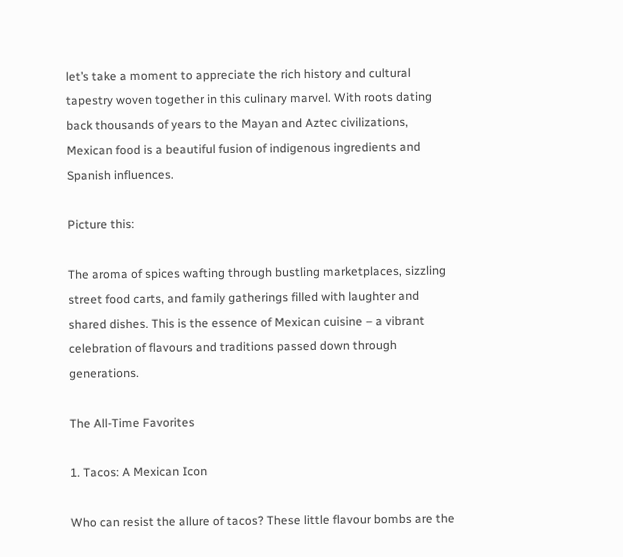let’s take a moment to appreciate the rich history and cultural tapestry woven together in this culinary marvel. With roots dating back thousands of years to the Mayan and Aztec civilizations, Mexican food is a beautiful fusion of indigenous ingredients and Spanish influences.

Picture this:

The aroma of spices wafting through bustling marketplaces, sizzling street food carts, and family gatherings filled with laughter and shared dishes. This is the essence of Mexican cuisine – a vibrant celebration of flavours and traditions passed down through generations.

The All-Time Favorites

1. Tacos: A Mexican Icon

Who can resist the allure of tacos? These little flavour bombs are the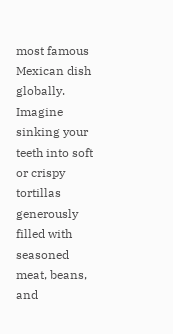most famous Mexican dish globally. Imagine sinking your teeth into soft or crispy tortillas generously filled with seasoned meat, beans, and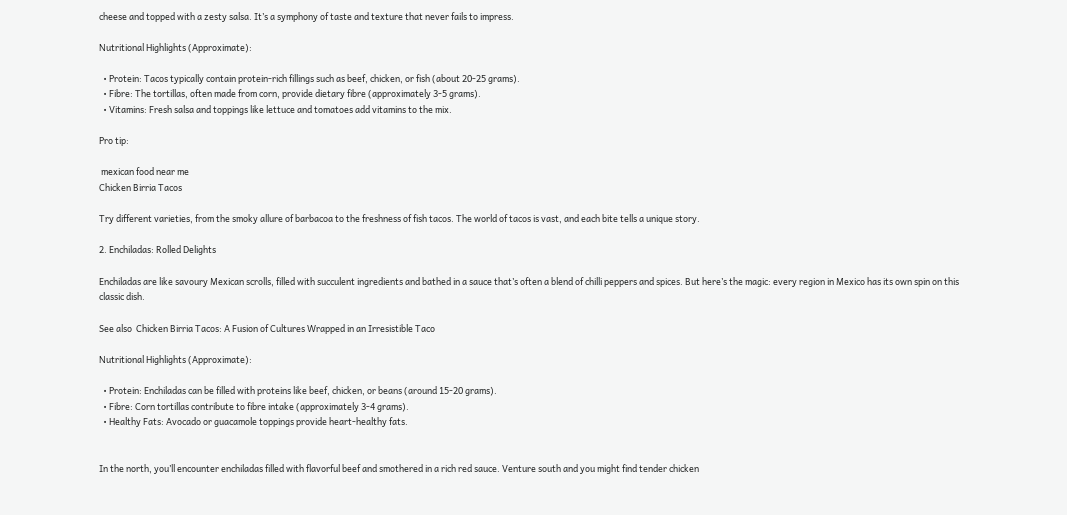cheese and topped with a zesty salsa. It’s a symphony of taste and texture that never fails to impress.

Nutritional Highlights (Approximate):

  • Protein: Tacos typically contain protein-rich fillings such as beef, chicken, or fish (about 20-25 grams).
  • Fibre: The tortillas, often made from corn, provide dietary fibre (approximately 3-5 grams).
  • Vitamins: Fresh salsa and toppings like lettuce and tomatoes add vitamins to the mix.

Pro tip:

 mexican food near me
Chicken Birria Tacos

Try different varieties, from the smoky allure of barbacoa to the freshness of fish tacos. The world of tacos is vast, and each bite tells a unique story.

2. Enchiladas: Rolled Delights

Enchiladas are like savoury Mexican scrolls, filled with succulent ingredients and bathed in a sauce that’s often a blend of chilli peppers and spices. But here’s the magic: every region in Mexico has its own spin on this classic dish.

See also  Chicken Birria Tacos: A Fusion of Cultures Wrapped in an Irresistible Taco

Nutritional Highlights (Approximate):

  • Protein: Enchiladas can be filled with proteins like beef, chicken, or beans (around 15-20 grams).
  • Fibre: Corn tortillas contribute to fibre intake (approximately 3-4 grams).
  • Healthy Fats: Avocado or guacamole toppings provide heart-healthy fats.


In the north, you’ll encounter enchiladas filled with flavorful beef and smothered in a rich red sauce. Venture south and you might find tender chicken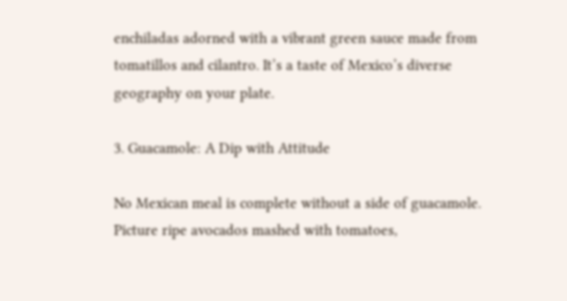enchiladas adorned with a vibrant green sauce made from tomatillos and cilantro. It’s a taste of Mexico’s diverse geography on your plate.

3. Guacamole: A Dip with Attitude

No Mexican meal is complete without a side of guacamole. Picture ripe avocados mashed with tomatoes,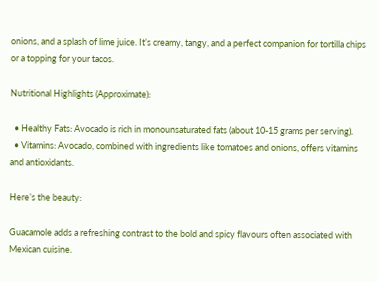onions, and a splash of lime juice. It’s creamy, tangy, and a perfect companion for tortilla chips or a topping for your tacos.

Nutritional Highlights (Approximate):

  • Healthy Fats: Avocado is rich in monounsaturated fats (about 10-15 grams per serving).
  • Vitamins: Avocado, combined with ingredients like tomatoes and onions, offers vitamins and antioxidants.

Here’s the beauty:

Guacamole adds a refreshing contrast to the bold and spicy flavours often associated with Mexican cuisine.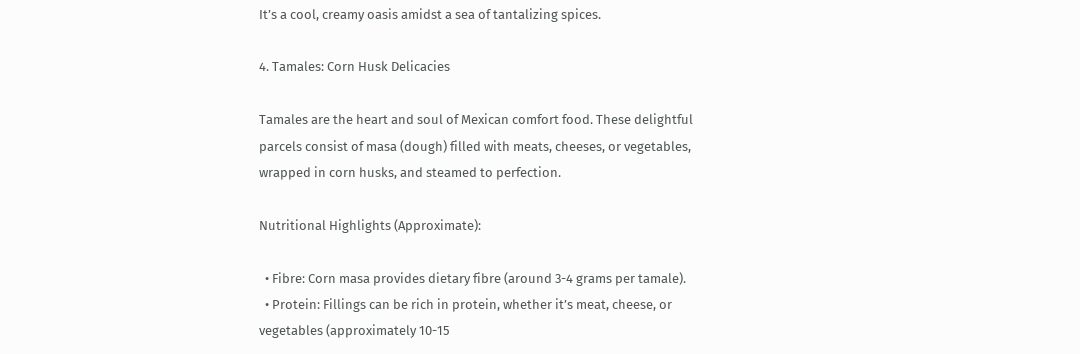It’s a cool, creamy oasis amidst a sea of tantalizing spices.

4. Tamales: Corn Husk Delicacies

Tamales are the heart and soul of Mexican comfort food. These delightful parcels consist of masa (dough) filled with meats, cheeses, or vegetables, wrapped in corn husks, and steamed to perfection.

Nutritional Highlights (Approximate):

  • Fibre: Corn masa provides dietary fibre (around 3-4 grams per tamale).
  • Protein: Fillings can be rich in protein, whether it’s meat, cheese, or vegetables (approximately 10-15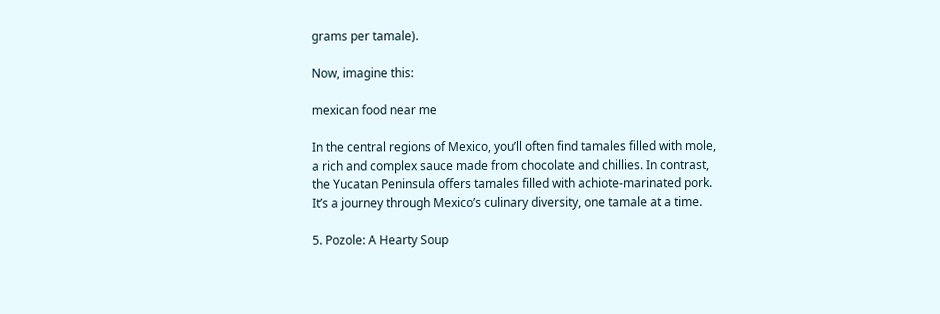grams per tamale).

Now, imagine this:

mexican food near me

In the central regions of Mexico, you’ll often find tamales filled with mole, a rich and complex sauce made from chocolate and chillies. In contrast, the Yucatan Peninsula offers tamales filled with achiote-marinated pork. It’s a journey through Mexico’s culinary diversity, one tamale at a time.

5. Pozole: A Hearty Soup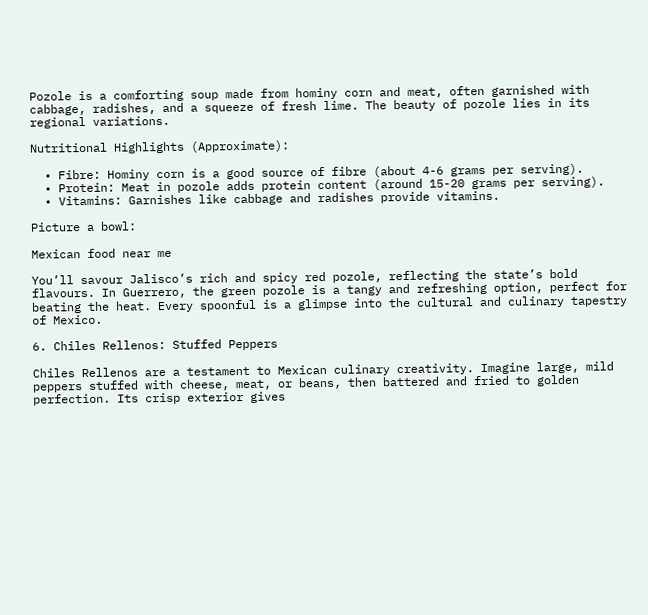Pozole is a comforting soup made from hominy corn and meat, often garnished with cabbage, radishes, and a squeeze of fresh lime. The beauty of pozole lies in its regional variations.

Nutritional Highlights (Approximate):

  • Fibre: Hominy corn is a good source of fibre (about 4-6 grams per serving).
  • Protein: Meat in pozole adds protein content (around 15-20 grams per serving).
  • Vitamins: Garnishes like cabbage and radishes provide vitamins.

Picture a bowl:

Mexican food near me

You’ll savour Jalisco’s rich and spicy red pozole, reflecting the state’s bold flavours. In Guerrero, the green pozole is a tangy and refreshing option, perfect for beating the heat. Every spoonful is a glimpse into the cultural and culinary tapestry of Mexico.

6. Chiles Rellenos: Stuffed Peppers

Chiles Rellenos are a testament to Mexican culinary creativity. Imagine large, mild peppers stuffed with cheese, meat, or beans, then battered and fried to golden perfection. Its crisp exterior gives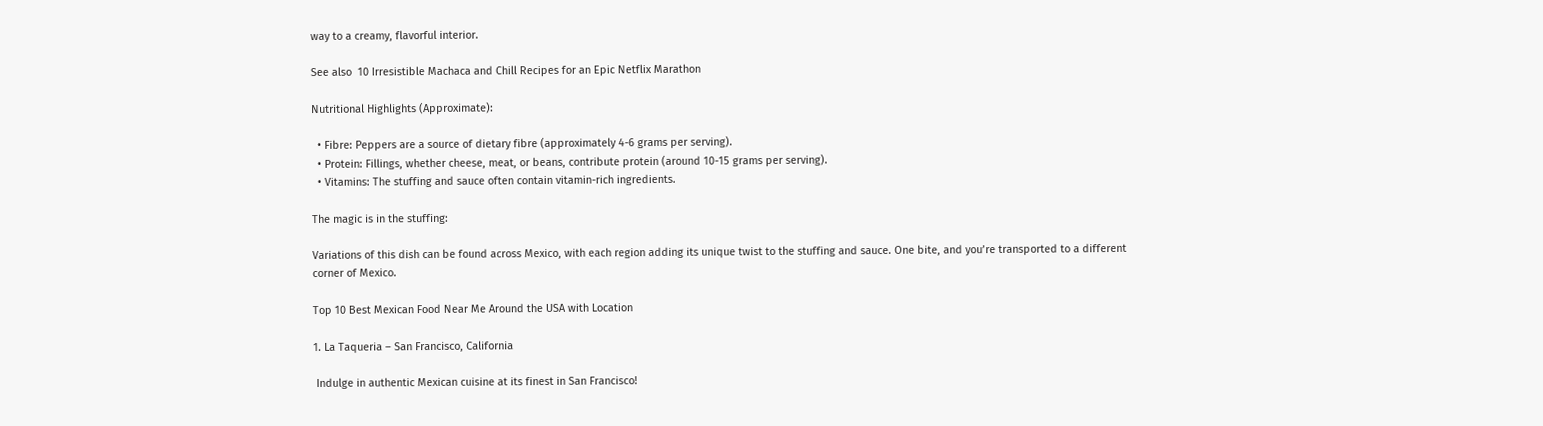way to a creamy, flavorful interior.

See also  10 Irresistible Machaca and Chill Recipes for an Epic Netflix Marathon

Nutritional Highlights (Approximate):

  • Fibre: Peppers are a source of dietary fibre (approximately 4-6 grams per serving).
  • Protein: Fillings, whether cheese, meat, or beans, contribute protein (around 10-15 grams per serving).
  • Vitamins: The stuffing and sauce often contain vitamin-rich ingredients.

The magic is in the stuffing:

Variations of this dish can be found across Mexico, with each region adding its unique twist to the stuffing and sauce. One bite, and you’re transported to a different corner of Mexico.

Top 10 Best Mexican Food Near Me Around the USA with Location

1. La Taqueria – San Francisco, California

 Indulge in authentic Mexican cuisine at its finest in San Francisco!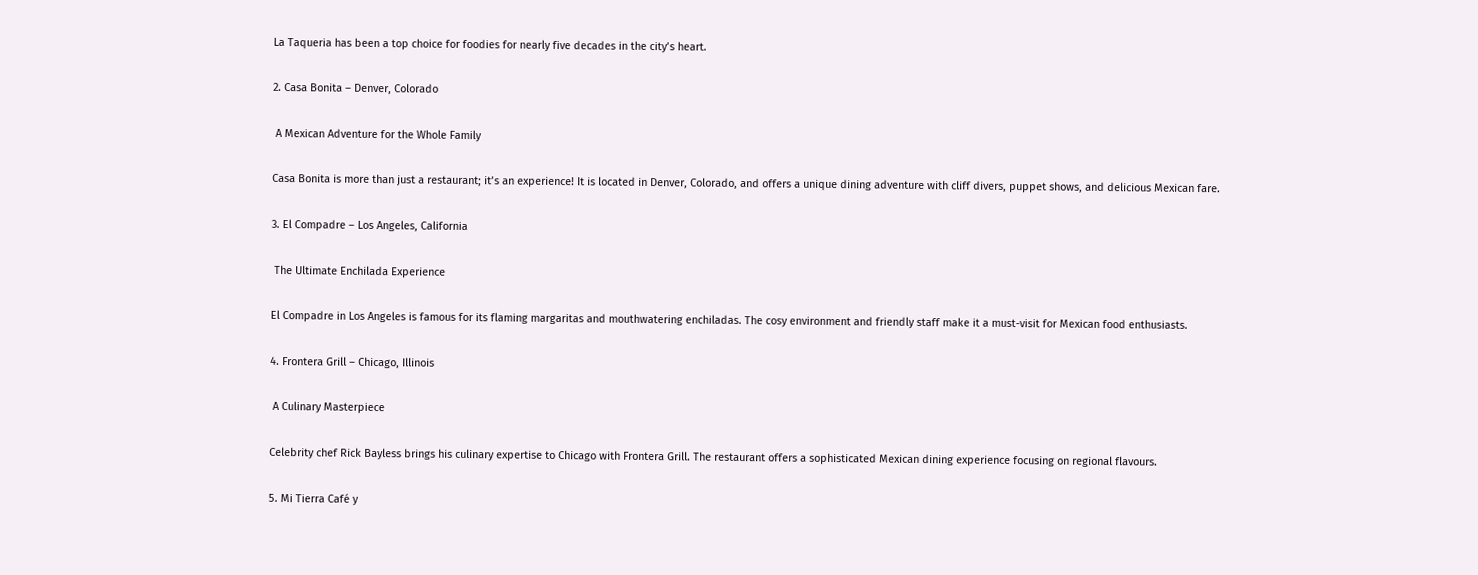La Taqueria has been a top choice for foodies for nearly five decades in the city’s heart.

2. Casa Bonita – Denver, Colorado

 A Mexican Adventure for the Whole Family

Casa Bonita is more than just a restaurant; it’s an experience! It is located in Denver, Colorado, and offers a unique dining adventure with cliff divers, puppet shows, and delicious Mexican fare.

3. El Compadre – Los Angeles, California

 The Ultimate Enchilada Experience

El Compadre in Los Angeles is famous for its flaming margaritas and mouthwatering enchiladas. The cosy environment and friendly staff make it a must-visit for Mexican food enthusiasts.

4. Frontera Grill – Chicago, Illinois

 A Culinary Masterpiece

Celebrity chef Rick Bayless brings his culinary expertise to Chicago with Frontera Grill. The restaurant offers a sophisticated Mexican dining experience focusing on regional flavours.

5. Mi Tierra Café y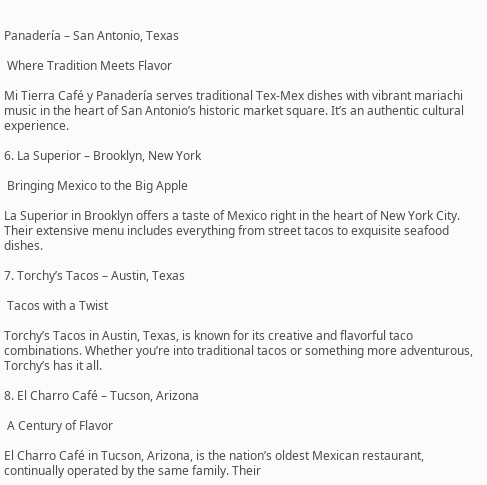Panadería – San Antonio, Texas

 Where Tradition Meets Flavor

Mi Tierra Café y Panadería serves traditional Tex-Mex dishes with vibrant mariachi music in the heart of San Antonio’s historic market square. It’s an authentic cultural experience.

6. La Superior – Brooklyn, New York

 Bringing Mexico to the Big Apple

La Superior in Brooklyn offers a taste of Mexico right in the heart of New York City. Their extensive menu includes everything from street tacos to exquisite seafood dishes.

7. Torchy’s Tacos – Austin, Texas

 Tacos with a Twist

Torchy’s Tacos in Austin, Texas, is known for its creative and flavorful taco combinations. Whether you’re into traditional tacos or something more adventurous, Torchy’s has it all.

8. El Charro Café – Tucson, Arizona

 A Century of Flavor

El Charro Café in Tucson, Arizona, is the nation’s oldest Mexican restaurant, continually operated by the same family. Their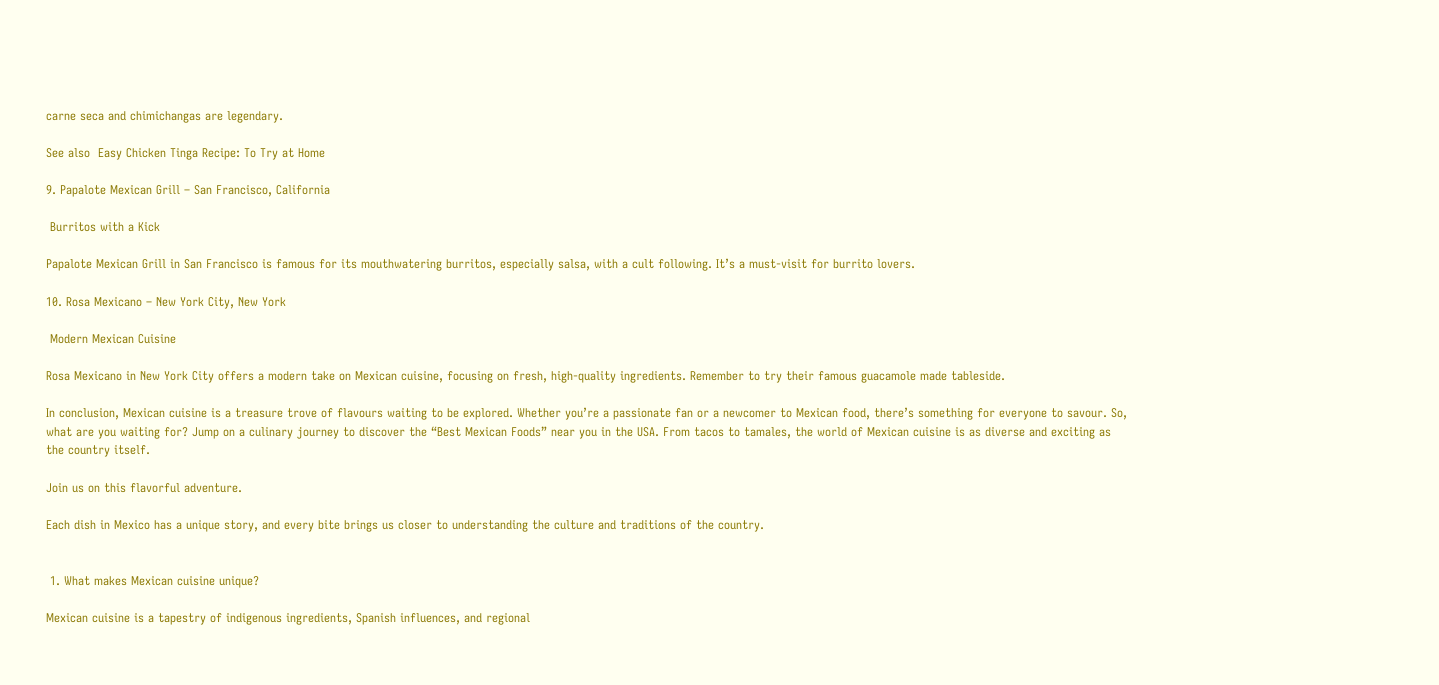carne seca and chimichangas are legendary.

See also  Easy Chicken Tinga Recipe: To Try at Home

9. Papalote Mexican Grill – San Francisco, California

 Burritos with a Kick

Papalote Mexican Grill in San Francisco is famous for its mouthwatering burritos, especially salsa, with a cult following. It’s a must-visit for burrito lovers.

10. Rosa Mexicano – New York City, New York

 Modern Mexican Cuisine

Rosa Mexicano in New York City offers a modern take on Mexican cuisine, focusing on fresh, high-quality ingredients. Remember to try their famous guacamole made tableside.

In conclusion, Mexican cuisine is a treasure trove of flavours waiting to be explored. Whether you’re a passionate fan or a newcomer to Mexican food, there’s something for everyone to savour. So, what are you waiting for? Jump on a culinary journey to discover the “Best Mexican Foods” near you in the USA. From tacos to tamales, the world of Mexican cuisine is as diverse and exciting as the country itself.

Join us on this flavorful adventure.

Each dish in Mexico has a unique story, and every bite brings us closer to understanding the culture and traditions of the country.


 1. What makes Mexican cuisine unique?

Mexican cuisine is a tapestry of indigenous ingredients, Spanish influences, and regional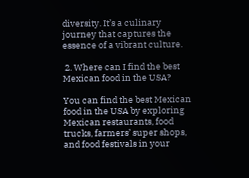diversity. It’s a culinary journey that captures the essence of a vibrant culture.

 2. Where can I find the best Mexican food in the USA?

You can find the best Mexican food in the USA by exploring Mexican restaurants, food trucks, farmers’ super shops, and food festivals in your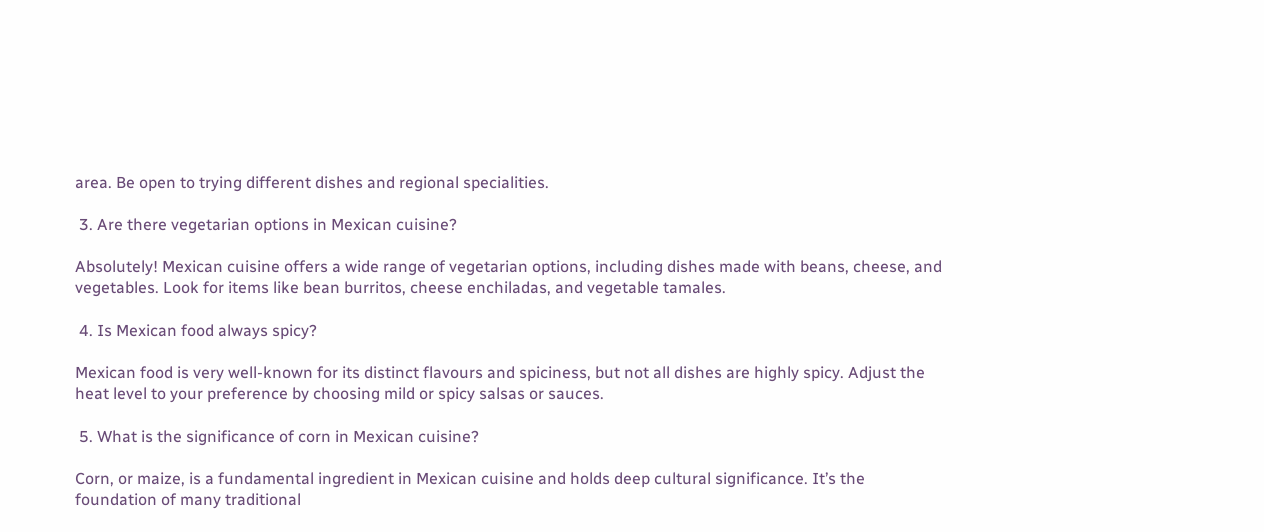area. Be open to trying different dishes and regional specialities.

 3. Are there vegetarian options in Mexican cuisine?

Absolutely! Mexican cuisine offers a wide range of vegetarian options, including dishes made with beans, cheese, and vegetables. Look for items like bean burritos, cheese enchiladas, and vegetable tamales.

 4. Is Mexican food always spicy?

Mexican food is very well-known for its distinct flavours and spiciness, but not all dishes are highly spicy. Adjust the heat level to your preference by choosing mild or spicy salsas or sauces.

 5. What is the significance of corn in Mexican cuisine?

Corn, or maize, is a fundamental ingredient in Mexican cuisine and holds deep cultural significance. It’s the foundation of many traditional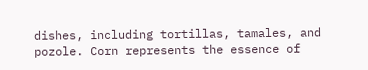dishes, including tortillas, tamales, and pozole. Corn represents the essence of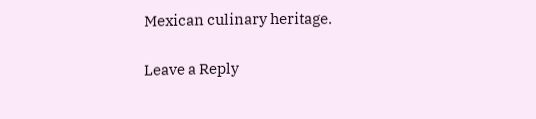Mexican culinary heritage.

Leave a Reply